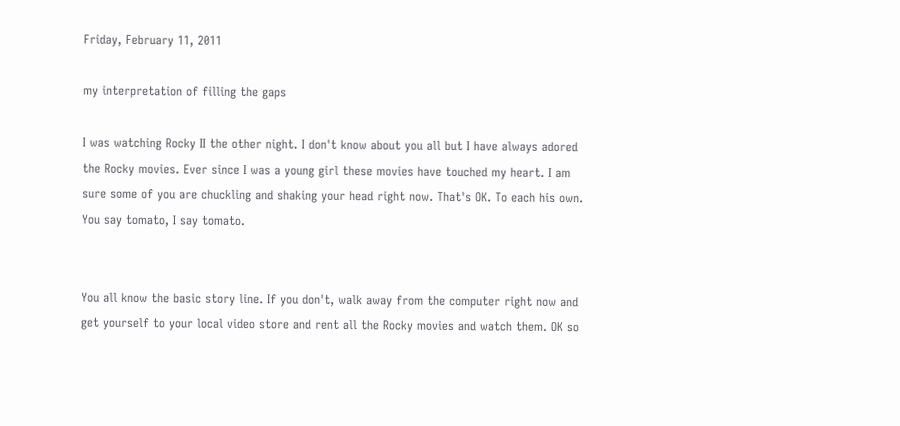Friday, February 11, 2011

my interpretation of filling the gaps

I was watching Rocky II the other night. I don't know about you all but I have always adored the Rocky movies. Ever since I was a young girl these movies have touched my heart. I am sure some of you are chuckling and shaking your head right now. That's OK. To each his own. You say tomato, I say tomato.


You all know the basic story line. If you don't, walk away from the computer right now and get yourself to your local video store and rent all the Rocky movies and watch them. OK so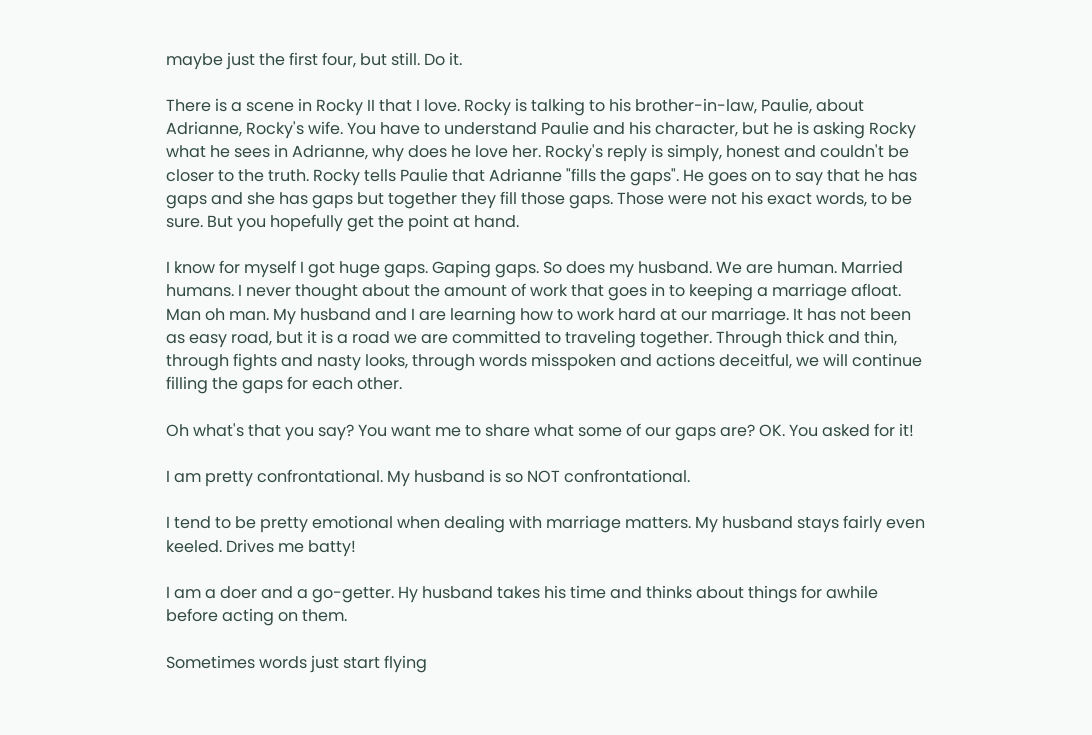maybe just the first four, but still. Do it.

There is a scene in Rocky II that I love. Rocky is talking to his brother-in-law, Paulie, about Adrianne, Rocky's wife. You have to understand Paulie and his character, but he is asking Rocky what he sees in Adrianne, why does he love her. Rocky's reply is simply, honest and couldn't be closer to the truth. Rocky tells Paulie that Adrianne "fills the gaps". He goes on to say that he has gaps and she has gaps but together they fill those gaps. Those were not his exact words, to be sure. But you hopefully get the point at hand.

I know for myself I got huge gaps. Gaping gaps. So does my husband. We are human. Married humans. I never thought about the amount of work that goes in to keeping a marriage afloat. Man oh man. My husband and I are learning how to work hard at our marriage. It has not been as easy road, but it is a road we are committed to traveling together. Through thick and thin, through fights and nasty looks, through words misspoken and actions deceitful, we will continue filling the gaps for each other.

Oh what's that you say? You want me to share what some of our gaps are? OK. You asked for it!

I am pretty confrontational. My husband is so NOT confrontational.

I tend to be pretty emotional when dealing with marriage matters. My husband stays fairly even keeled. Drives me batty!

I am a doer and a go-getter. Hy husband takes his time and thinks about things for awhile before acting on them.

Sometimes words just start flying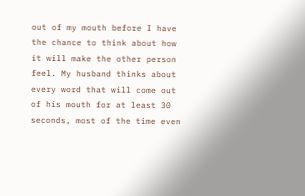out of my mouth before I have the chance to think about how it will make the other person feel. My husband thinks about every word that will come out of his mouth for at least 30 seconds, most of the time even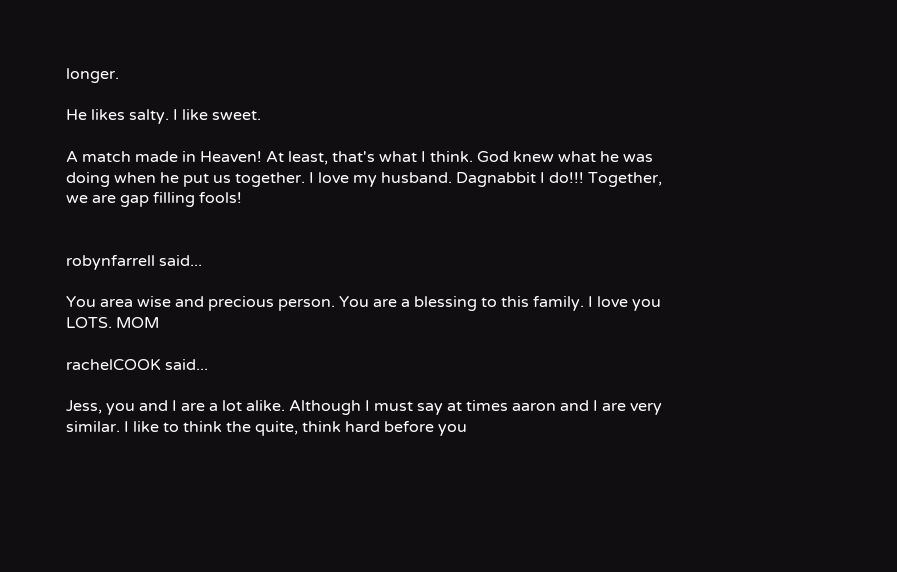longer.

He likes salty. I like sweet.

A match made in Heaven! At least, that's what I think. God knew what he was doing when he put us together. I love my husband. Dagnabbit I do!!! Together, we are gap filling fools!


robynfarrell said...

You area wise and precious person. You are a blessing to this family. I love you LOTS. MOM

rachelCOOK said...

Jess, you and I are a lot alike. Although I must say at times aaron and I are very similar. I like to think the quite, think hard before you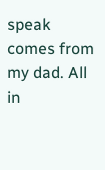speak comes from my dad. All in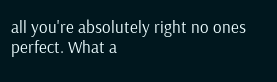all you're absolutely right no ones perfect. What a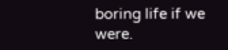boring life if we were.